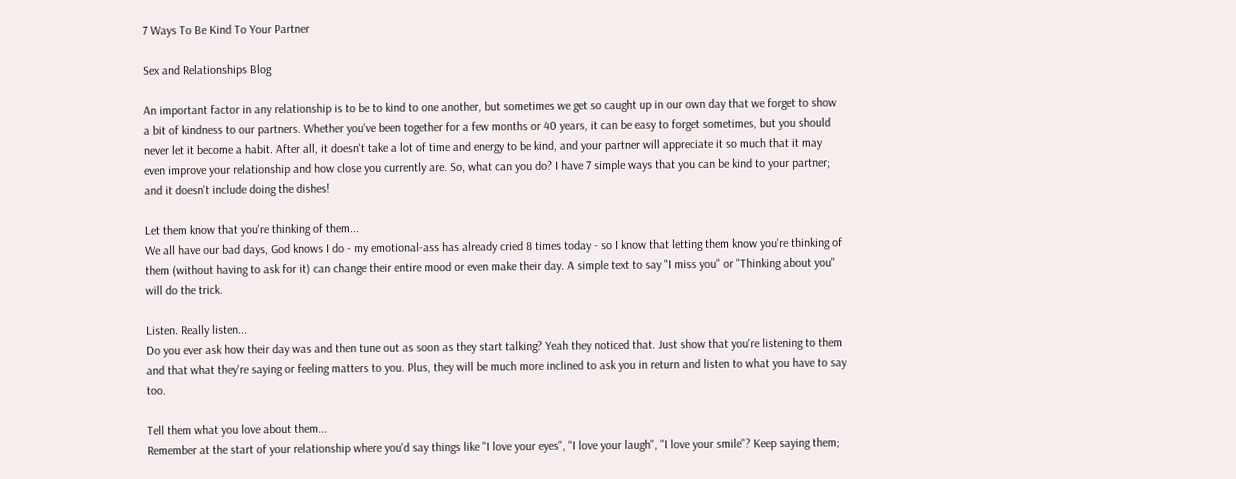7 Ways To Be Kind To Your Partner

Sex and Relationships Blog

An important factor in any relationship is to be to kind to one another, but sometimes we get so caught up in our own day that we forget to show a bit of kindness to our partners. Whether you've been together for a few months or 40 years, it can be easy to forget sometimes, but you should never let it become a habit. After all, it doesn't take a lot of time and energy to be kind, and your partner will appreciate it so much that it may even improve your relationship and how close you currently are. So, what can you do? I have 7 simple ways that you can be kind to your partner; and it doesn't include doing the dishes!

Let them know that you're thinking of them...
We all have our bad days, God knows I do - my emotional-ass has already cried 8 times today - so I know that letting them know you're thinking of them (without having to ask for it) can change their entire mood or even make their day. A simple text to say "I miss you" or "Thinking about you" will do the trick.

Listen. Really listen...
Do you ever ask how their day was and then tune out as soon as they start talking? Yeah they noticed that. Just show that you're listening to them and that what they're saying or feeling matters to you. Plus, they will be much more inclined to ask you in return and listen to what you have to say too.

Tell them what you love about them...
Remember at the start of your relationship where you'd say things like "I love your eyes", "I love your laugh", "I love your smile"? Keep saying them;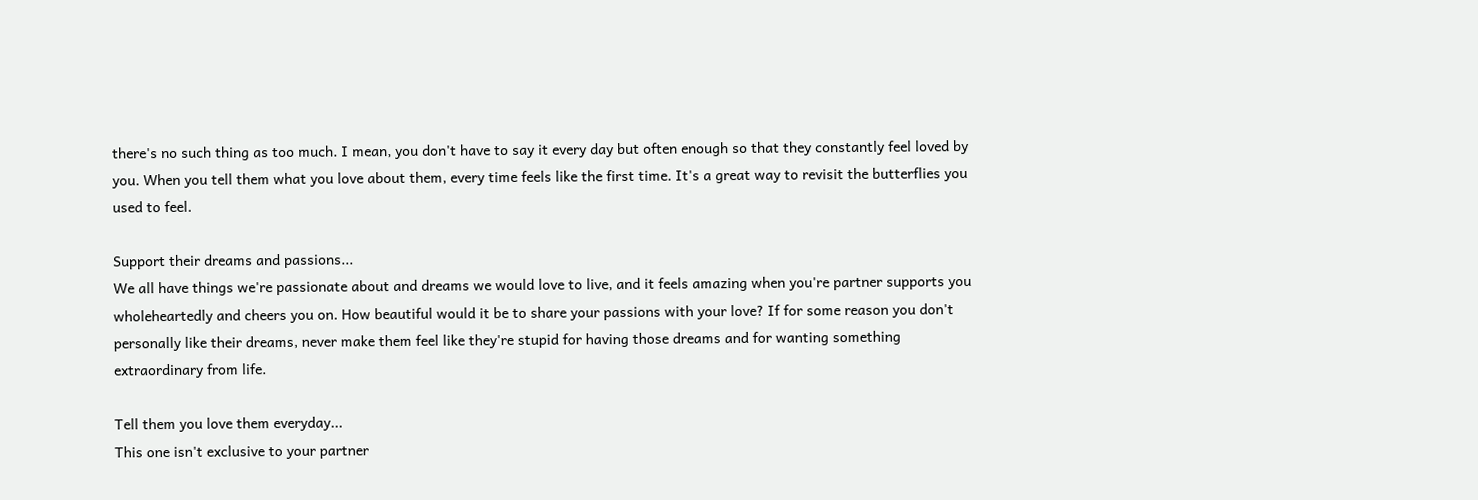there's no such thing as too much. I mean, you don't have to say it every day but often enough so that they constantly feel loved by you. When you tell them what you love about them, every time feels like the first time. It's a great way to revisit the butterflies you used to feel.

Support their dreams and passions...
We all have things we're passionate about and dreams we would love to live, and it feels amazing when you're partner supports you wholeheartedly and cheers you on. How beautiful would it be to share your passions with your love? If for some reason you don't personally like their dreams, never make them feel like they're stupid for having those dreams and for wanting something extraordinary from life.

Tell them you love them everyday...
This one isn't exclusive to your partner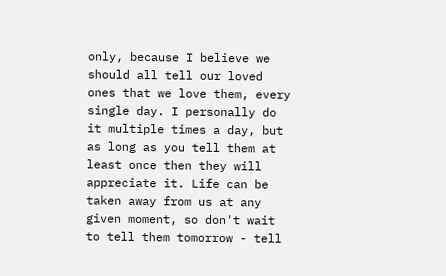only, because I believe we should all tell our loved ones that we love them, every single day. I personally do it multiple times a day, but as long as you tell them at least once then they will appreciate it. Life can be taken away from us at any given moment, so don't wait to tell them tomorrow - tell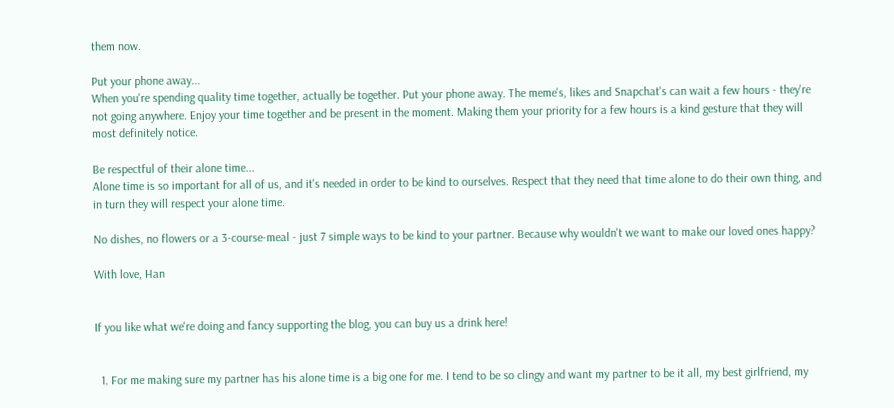them now.

Put your phone away...
When you're spending quality time together, actually be together. Put your phone away. The meme's, likes and Snapchat's can wait a few hours - they're not going anywhere. Enjoy your time together and be present in the moment. Making them your priority for a few hours is a kind gesture that they will most definitely notice.

Be respectful of their alone time...
Alone time is so important for all of us, and it's needed in order to be kind to ourselves. Respect that they need that time alone to do their own thing, and in turn they will respect your alone time.

No dishes, no flowers or a 3-course-meal - just 7 simple ways to be kind to your partner. Because why wouldn't we want to make our loved ones happy?

With love, Han


If you like what we're doing and fancy supporting the blog, you can buy us a drink here!


  1. For me making sure my partner has his alone time is a big one for me. I tend to be so clingy and want my partner to be it all, my best girlfriend, my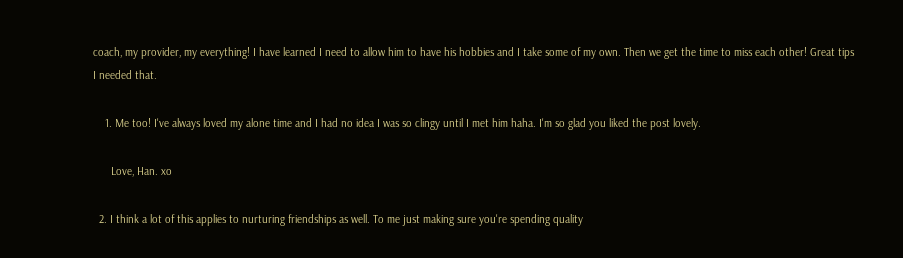coach, my provider, my everything! I have learned I need to allow him to have his hobbies and I take some of my own. Then we get the time to miss each other! Great tips I needed that.

    1. Me too! I've always loved my alone time and I had no idea I was so clingy until I met him haha. I'm so glad you liked the post lovely.

      Love, Han. xo

  2. I think a lot of this applies to nurturing friendships as well. To me just making sure you're spending quality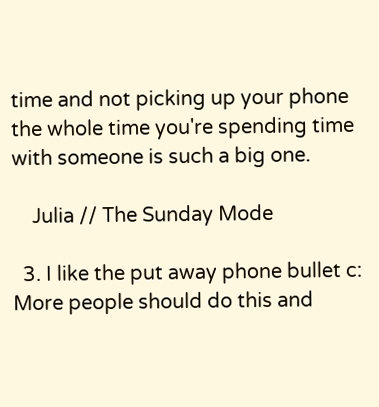time and not picking up your phone the whole time you're spending time with someone is such a big one.

    Julia // The Sunday Mode

  3. I like the put away phone bullet c: More people should do this and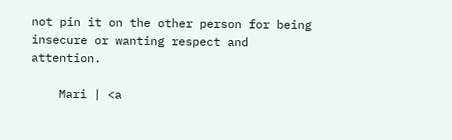not pin it on the other person for being insecure or wanting respect and attention.

    Mari | <a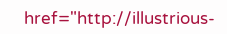href="http://illustrious-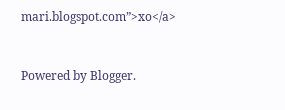mari.blogspot.com”>xo</a>


Powered by Blogger.